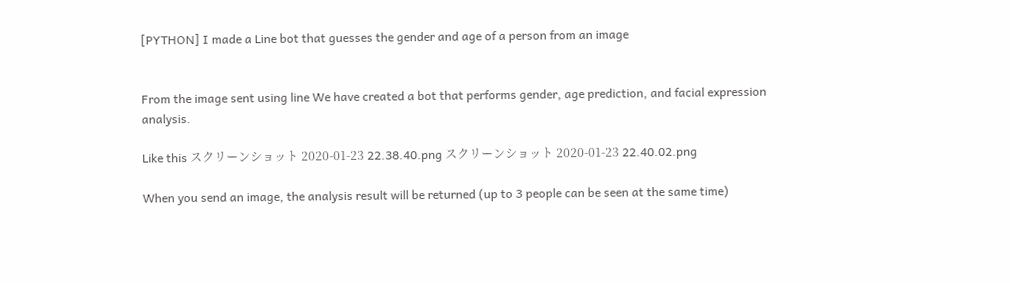[PYTHON] I made a Line bot that guesses the gender and age of a person from an image


From the image sent using line We have created a bot that performs gender, age prediction, and facial expression analysis.

Like this スクリーンショット 2020-01-23 22.38.40.png スクリーンショット 2020-01-23 22.40.02.png

When you send an image, the analysis result will be returned (up to 3 people can be seen at the same time)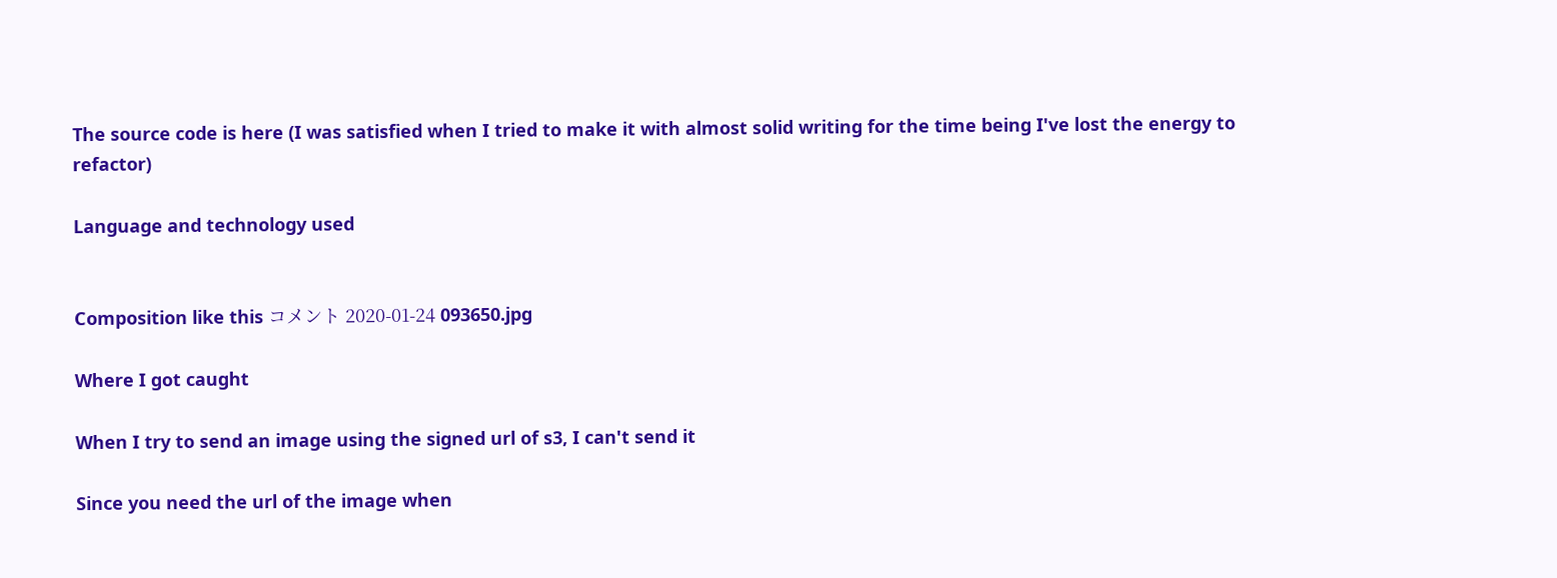The source code is here (I was satisfied when I tried to make it with almost solid writing for the time being I've lost the energy to refactor)

Language and technology used


Composition like this コメント 2020-01-24 093650.jpg

Where I got caught

When I try to send an image using the signed url of s3, I can't send it

Since you need the url of the image when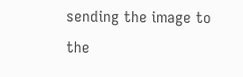sending the image to the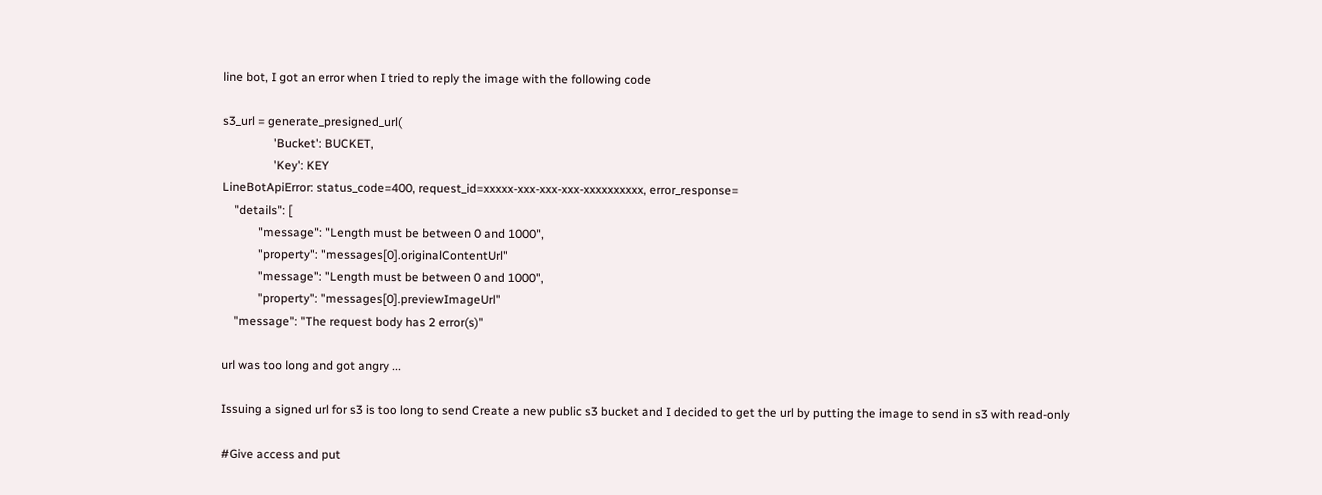line bot, I got an error when I tried to reply the image with the following code

s3_url = generate_presigned_url(
                 'Bucket': BUCKET,
                 'Key': KEY
LineBotApiError: status_code=400, request_id=xxxxx-xxx-xxx-xxx-xxxxxxxxxx, error_response=
    "details": [
            "message": "Length must be between 0 and 1000",
            "property": "messages[0].originalContentUrl"
            "message": "Length must be between 0 and 1000",
            "property": "messages[0].previewImageUrl"
    "message": "The request body has 2 error(s)"

url was too long and got angry ...

Issuing a signed url for s3 is too long to send Create a new public s3 bucket and I decided to get the url by putting the image to send in s3 with read-only

#Give access and put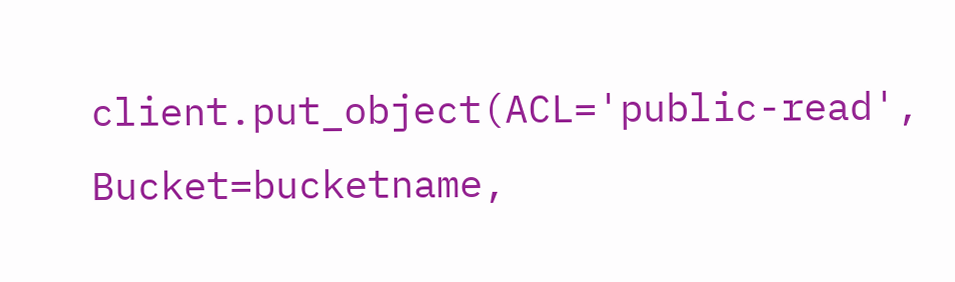client.put_object(ACL='public-read', Bucket=bucketname,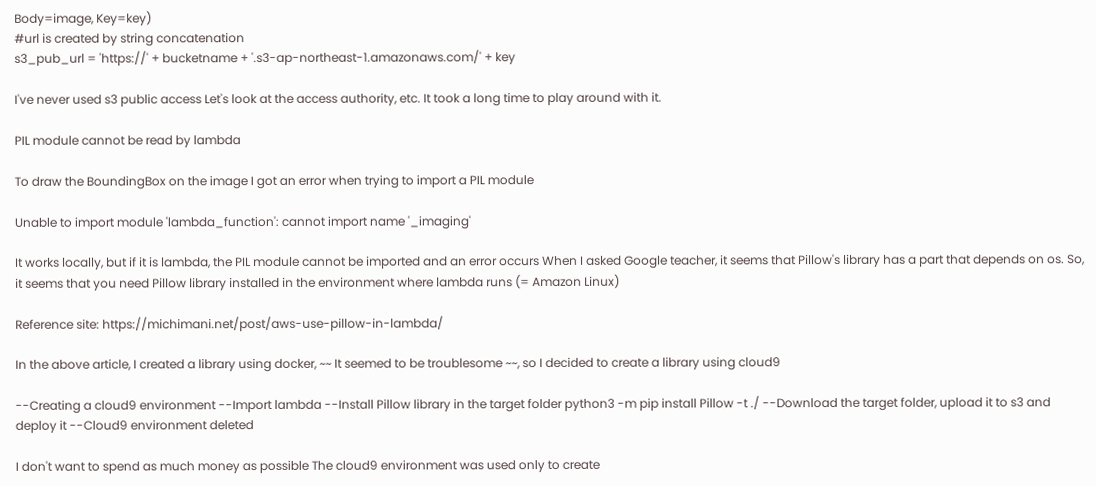Body=image, Key=key)
#url is created by string concatenation
s3_pub_url = 'https://' + bucketname + '.s3-ap-northeast-1.amazonaws.com/' + key

I've never used s3 public access Let's look at the access authority, etc. It took a long time to play around with it.

PIL module cannot be read by lambda

To draw the BoundingBox on the image I got an error when trying to import a PIL module

Unable to import module 'lambda_function': cannot import name '_imaging'

It works locally, but if it is lambda, the PIL module cannot be imported and an error occurs When I asked Google teacher, it seems that Pillow's library has a part that depends on os. So, it seems that you need Pillow library installed in the environment where lambda runs (= Amazon Linux)

Reference site: https://michimani.net/post/aws-use-pillow-in-lambda/

In the above article, I created a library using docker, ~~ It seemed to be troublesome ~~, so I decided to create a library using cloud9

--Creating a cloud9 environment --Import lambda --Install Pillow library in the target folder python3 -m pip install Pillow -t ./ --Download the target folder, upload it to s3 and deploy it --Cloud9 environment deleted

I don't want to spend as much money as possible The cloud9 environment was used only to create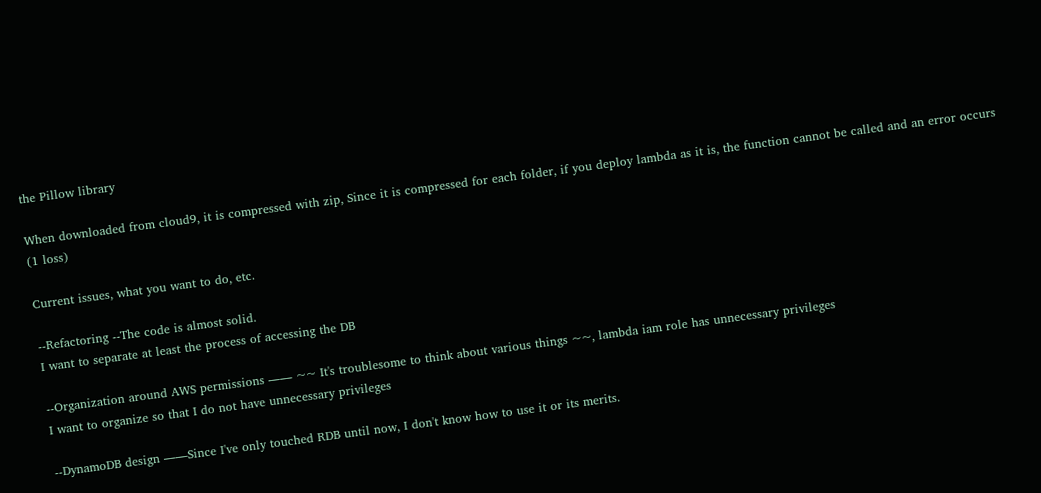the Pillow library

When downloaded from cloud9, it is compressed with zip, Since it is compressed for each folder, if you deploy lambda as it is, the function cannot be called and an error occurs (1 loss)

Current issues, what you want to do, etc.

--Refactoring --The code is almost solid.
I want to separate at least the process of accessing the DB

--Organization around AWS permissions ―― ~~ It's troublesome to think about various things ~~, lambda iam role has unnecessary privileges
I want to organize so that I do not have unnecessary privileges

--DynamoDB design ――Since I've only touched RDB until now, I don't know how to use it or its merits.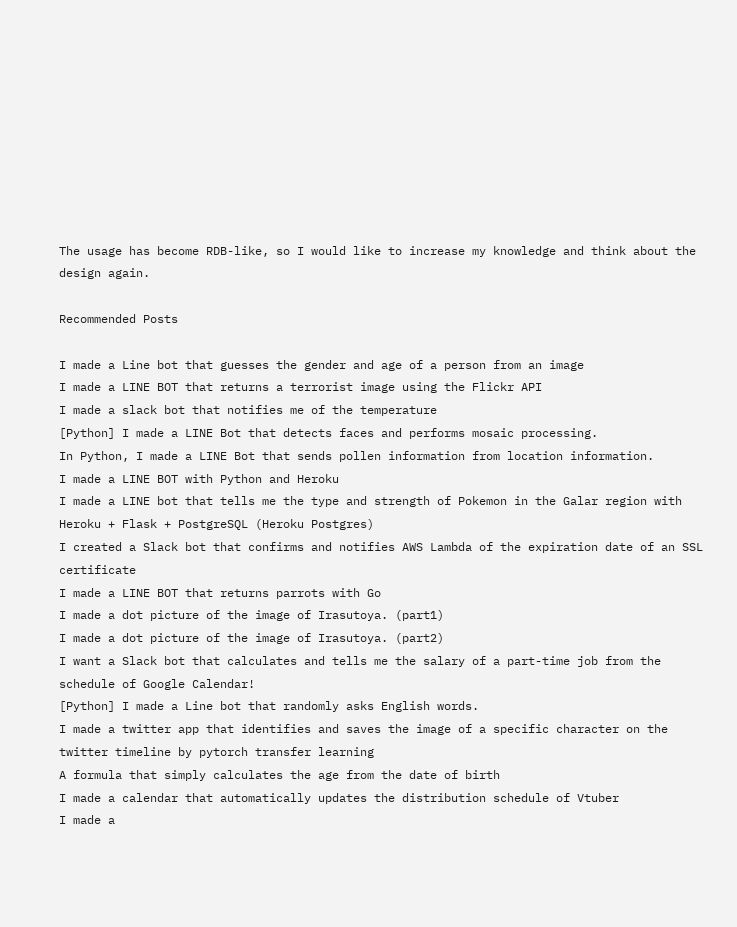The usage has become RDB-like, so I would like to increase my knowledge and think about the design again.

Recommended Posts

I made a Line bot that guesses the gender and age of a person from an image
I made a LINE BOT that returns a terrorist image using the Flickr API
I made a slack bot that notifies me of the temperature
[Python] I made a LINE Bot that detects faces and performs mosaic processing.
In Python, I made a LINE Bot that sends pollen information from location information.
I made a LINE BOT with Python and Heroku
I made a LINE bot that tells me the type and strength of Pokemon in the Galar region with Heroku + Flask + PostgreSQL (Heroku Postgres)
I created a Slack bot that confirms and notifies AWS Lambda of the expiration date of an SSL certificate
I made a LINE BOT that returns parrots with Go
I made a dot picture of the image of Irasutoya. (part1)
I made a dot picture of the image of Irasutoya. (part2)
I want a Slack bot that calculates and tells me the salary of a part-time job from the schedule of Google Calendar!
[Python] I made a Line bot that randomly asks English words.
I made a twitter app that identifies and saves the image of a specific character on the twitter timeline by pytorch transfer learning
A formula that simply calculates the age from the date of birth
I made a calendar that automatically updates the distribution schedule of Vtuber
I made a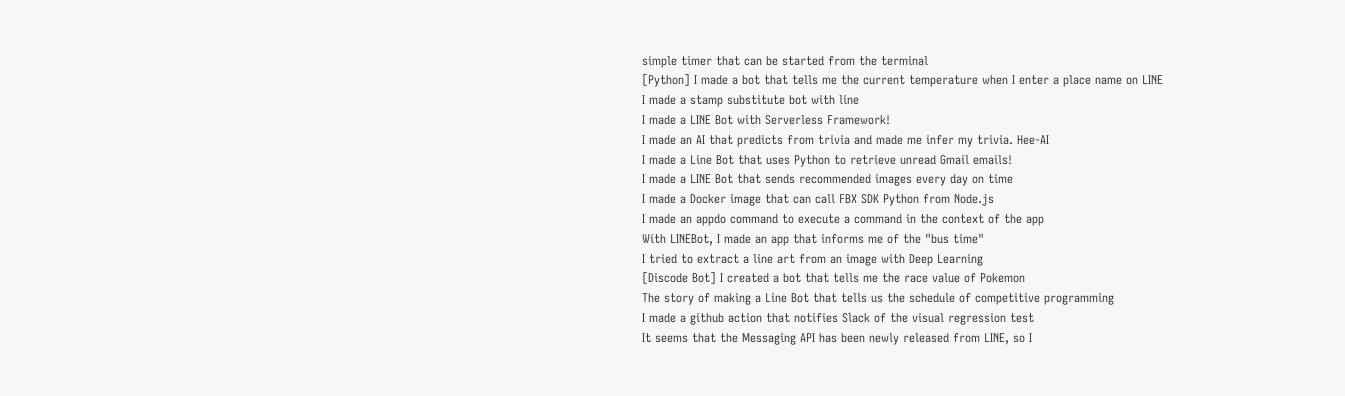simple timer that can be started from the terminal
[Python] I made a bot that tells me the current temperature when I enter a place name on LINE
I made a stamp substitute bot with line
I made a LINE Bot with Serverless Framework!
I made an AI that predicts from trivia and made me infer my trivia. Hee-AI
I made a Line Bot that uses Python to retrieve unread Gmail emails!
I made a LINE Bot that sends recommended images every day on time
I made a Docker image that can call FBX SDK Python from Node.js
I made an appdo command to execute a command in the context of the app
With LINEBot, I made an app that informs me of the "bus time"
I tried to extract a line art from an image with Deep Learning
[Discode Bot] I created a bot that tells me the race value of Pokemon
The story of making a Line Bot that tells us the schedule of competitive programming
I made a github action that notifies Slack of the visual regression test
It seems that the Messaging API has been newly released from LINE, so I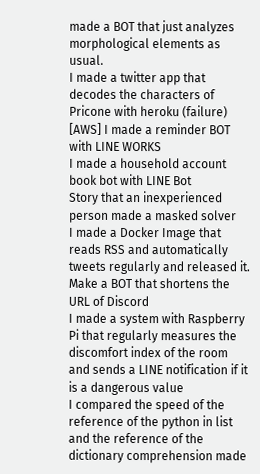made a BOT that just analyzes morphological elements as usual.
I made a twitter app that decodes the characters of Pricone with heroku (failure)
[AWS] I made a reminder BOT with LINE WORKS
I made a household account book bot with LINE Bot
Story that an inexperienced person made a masked solver
I made a Docker Image that reads RSS and automatically tweets regularly and released it.
Make a BOT that shortens the URL of Discord
I made a system with Raspberry Pi that regularly measures the discomfort index of the room and sends a LINE notification if it is a dangerous value
I compared the speed of the reference of the python in list and the reference of the dictionary comprehension made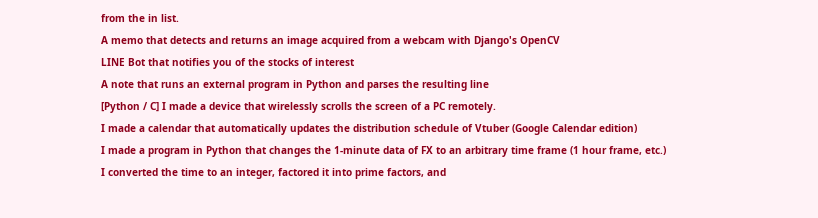from the in list.
A memo that detects and returns an image acquired from a webcam with Django's OpenCV
LINE Bot that notifies you of the stocks of interest
A note that runs an external program in Python and parses the resulting line
[Python / C] I made a device that wirelessly scrolls the screen of a PC remotely.
I made a calendar that automatically updates the distribution schedule of Vtuber (Google Calendar edition)
I made a program in Python that changes the 1-minute data of FX to an arbitrary time frame (1 hour frame, etc.)
I converted the time to an integer, factored it into prime factors, and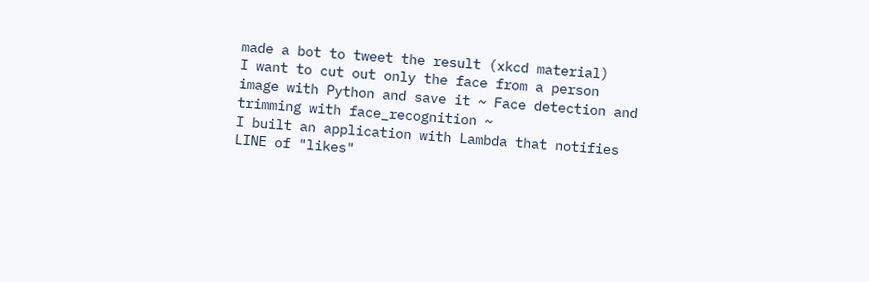made a bot to tweet the result (xkcd material)
I want to cut out only the face from a person image with Python and save it ~ Face detection and trimming with face_recognition ~
I built an application with Lambda that notifies LINE of "likes"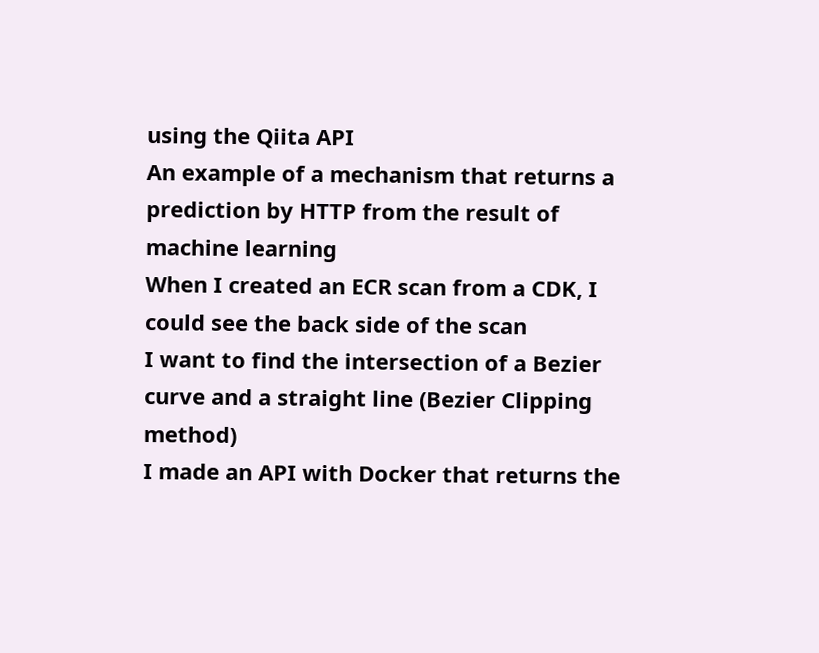using the Qiita API
An example of a mechanism that returns a prediction by HTTP from the result of machine learning
When I created an ECR scan from a CDK, I could see the back side of the scan
I want to find the intersection of a Bezier curve and a straight line (Bezier Clipping method)
I made an API with Docker that returns the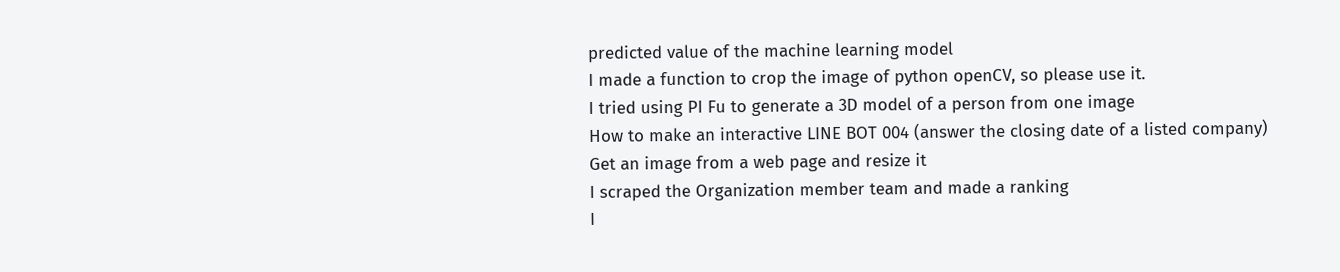predicted value of the machine learning model
I made a function to crop the image of python openCV, so please use it.
I tried using PI Fu to generate a 3D model of a person from one image
How to make an interactive LINE BOT 004 (answer the closing date of a listed company)
Get an image from a web page and resize it
I scraped the Organization member team and made a ranking
I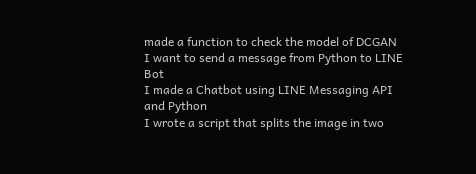made a function to check the model of DCGAN
I want to send a message from Python to LINE Bot
I made a Chatbot using LINE Messaging API and Python
I wrote a script that splits the image in two